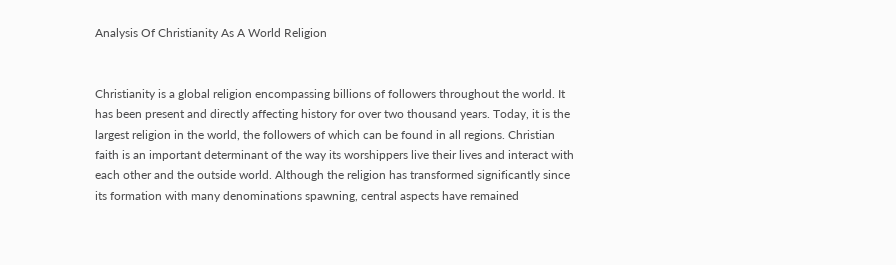Analysis Of Christianity As A World Religion


Christianity is a global religion encompassing billions of followers throughout the world. It has been present and directly affecting history for over two thousand years. Today, it is the largest religion in the world, the followers of which can be found in all regions. Christian faith is an important determinant of the way its worshippers live their lives and interact with each other and the outside world. Although the religion has transformed significantly since its formation with many denominations spawning, central aspects have remained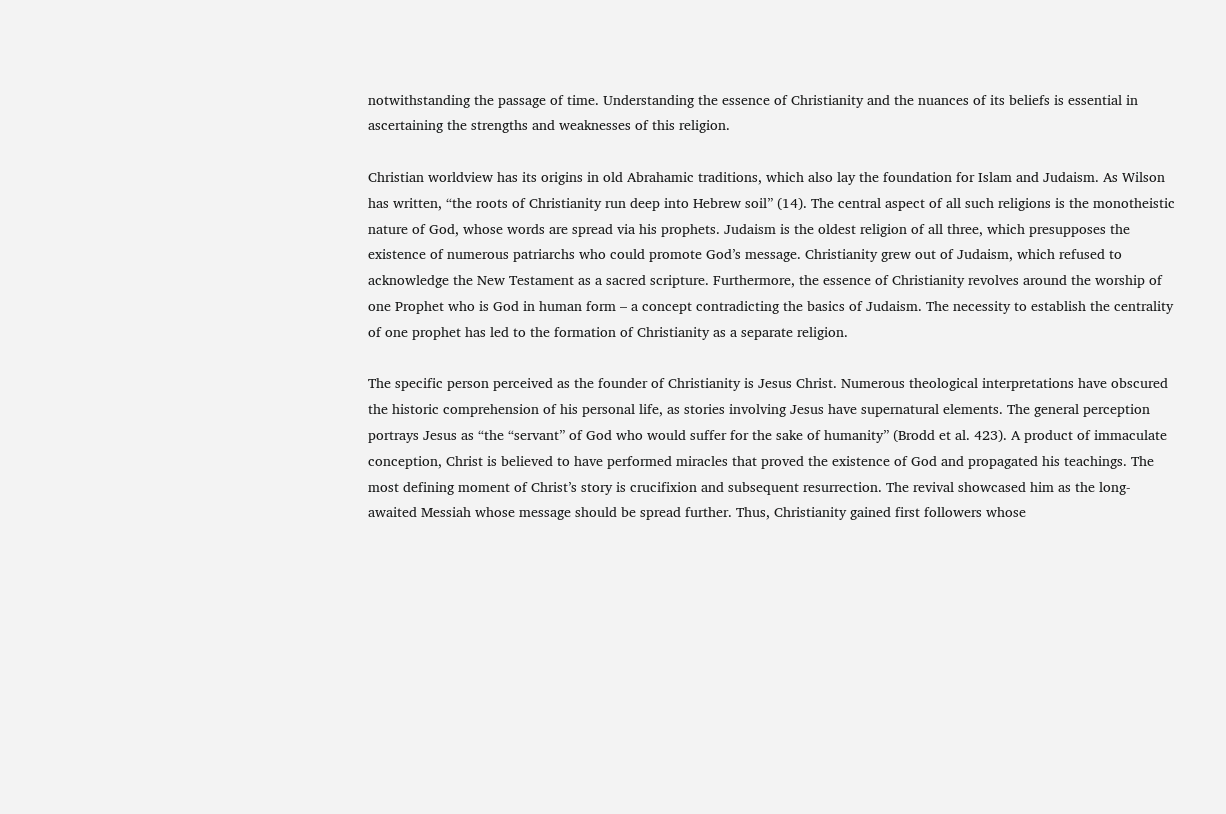notwithstanding the passage of time. Understanding the essence of Christianity and the nuances of its beliefs is essential in ascertaining the strengths and weaknesses of this religion.

Christian worldview has its origins in old Abrahamic traditions, which also lay the foundation for Islam and Judaism. As Wilson has written, “the roots of Christianity run deep into Hebrew soil” (14). The central aspect of all such religions is the monotheistic nature of God, whose words are spread via his prophets. Judaism is the oldest religion of all three, which presupposes the existence of numerous patriarchs who could promote God’s message. Christianity grew out of Judaism, which refused to acknowledge the New Testament as a sacred scripture. Furthermore, the essence of Christianity revolves around the worship of one Prophet who is God in human form – a concept contradicting the basics of Judaism. The necessity to establish the centrality of one prophet has led to the formation of Christianity as a separate religion.

The specific person perceived as the founder of Christianity is Jesus Christ. Numerous theological interpretations have obscured the historic comprehension of his personal life, as stories involving Jesus have supernatural elements. The general perception portrays Jesus as “the “servant” of God who would suffer for the sake of humanity” (Brodd et al. 423). A product of immaculate conception, Christ is believed to have performed miracles that proved the existence of God and propagated his teachings. The most defining moment of Christ’s story is crucifixion and subsequent resurrection. The revival showcased him as the long-awaited Messiah whose message should be spread further. Thus, Christianity gained first followers whose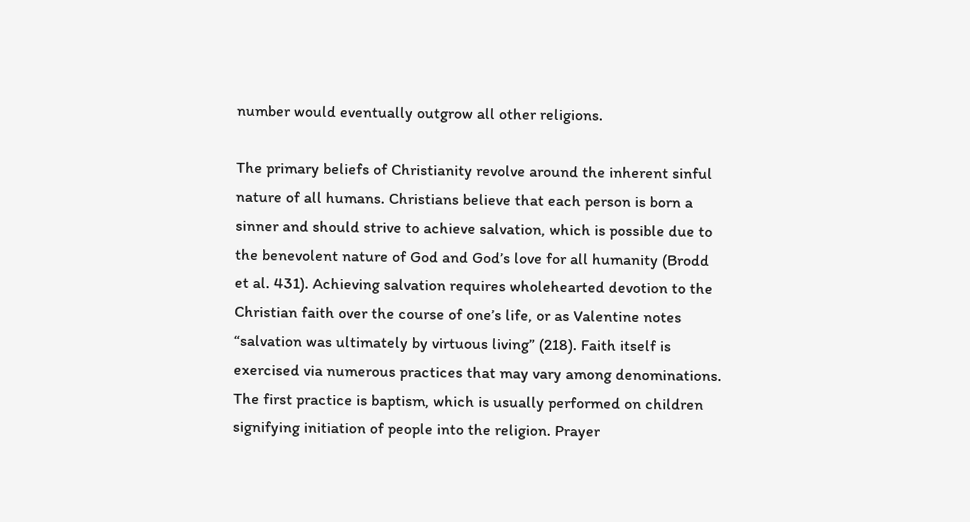number would eventually outgrow all other religions.

The primary beliefs of Christianity revolve around the inherent sinful nature of all humans. Christians believe that each person is born a sinner and should strive to achieve salvation, which is possible due to the benevolent nature of God and God’s love for all humanity (Brodd et al. 431). Achieving salvation requires wholehearted devotion to the Christian faith over the course of one’s life, or as Valentine notes “salvation was ultimately by virtuous living” (218). Faith itself is exercised via numerous practices that may vary among denominations. The first practice is baptism, which is usually performed on children signifying initiation of people into the religion. Prayer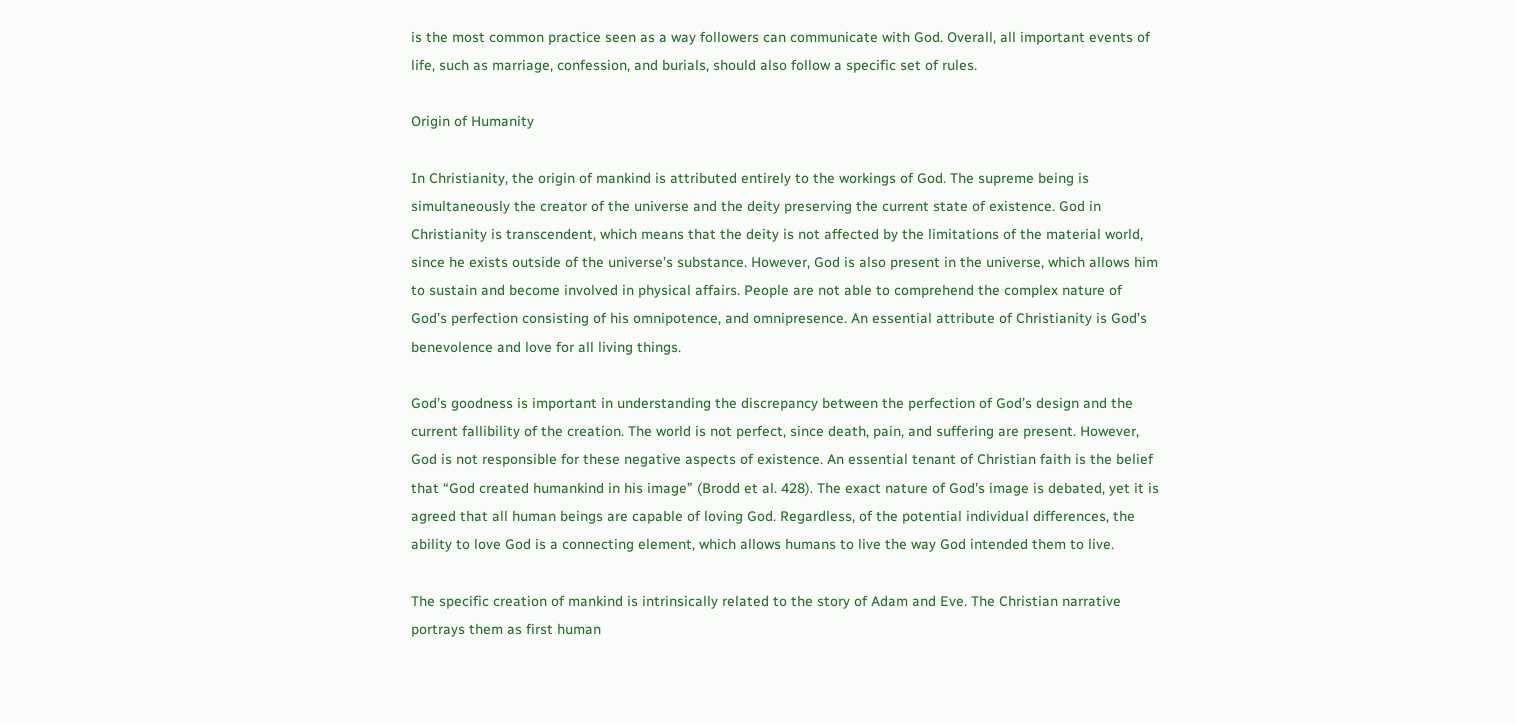is the most common practice seen as a way followers can communicate with God. Overall, all important events of life, such as marriage, confession, and burials, should also follow a specific set of rules.

Origin of Humanity

In Christianity, the origin of mankind is attributed entirely to the workings of God. The supreme being is simultaneously the creator of the universe and the deity preserving the current state of existence. God in Christianity is transcendent, which means that the deity is not affected by the limitations of the material world, since he exists outside of the universe’s substance. However, God is also present in the universe, which allows him to sustain and become involved in physical affairs. People are not able to comprehend the complex nature of God’s perfection consisting of his omnipotence, and omnipresence. An essential attribute of Christianity is God’s benevolence and love for all living things.

God’s goodness is important in understanding the discrepancy between the perfection of God’s design and the current fallibility of the creation. The world is not perfect, since death, pain, and suffering are present. However, God is not responsible for these negative aspects of existence. An essential tenant of Christian faith is the belief that “God created humankind in his image” (Brodd et al. 428). The exact nature of God’s image is debated, yet it is agreed that all human beings are capable of loving God. Regardless, of the potential individual differences, the ability to love God is a connecting element, which allows humans to live the way God intended them to live.

The specific creation of mankind is intrinsically related to the story of Adam and Eve. The Christian narrative portrays them as first human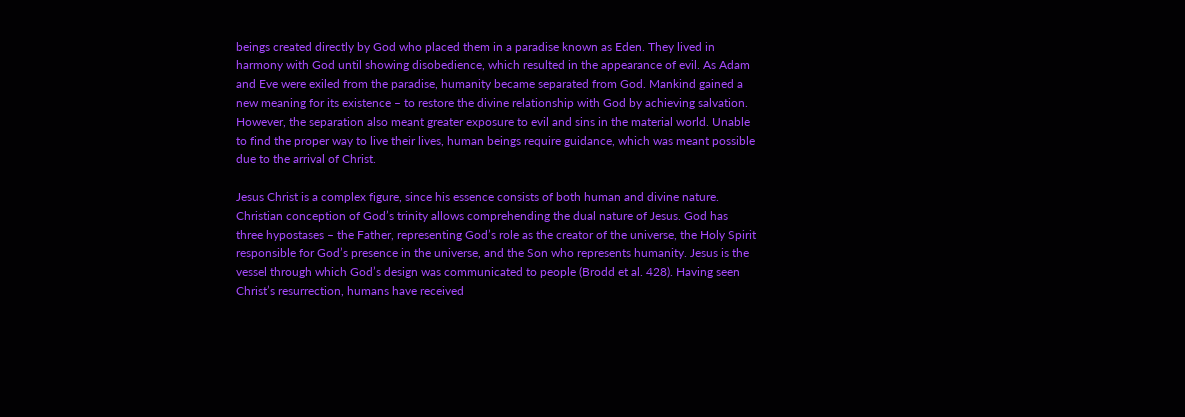beings created directly by God who placed them in a paradise known as Eden. They lived in harmony with God until showing disobedience, which resulted in the appearance of evil. As Adam and Eve were exiled from the paradise, humanity became separated from God. Mankind gained a new meaning for its existence – to restore the divine relationship with God by achieving salvation. However, the separation also meant greater exposure to evil and sins in the material world. Unable to find the proper way to live their lives, human beings require guidance, which was meant possible due to the arrival of Christ.

Jesus Christ is a complex figure, since his essence consists of both human and divine nature. Christian conception of God’s trinity allows comprehending the dual nature of Jesus. God has three hypostases – the Father, representing God’s role as the creator of the universe, the Holy Spirit responsible for God’s presence in the universe, and the Son who represents humanity. Jesus is the vessel through which God’s design was communicated to people (Brodd et al. 428). Having seen Christ’s resurrection, humans have received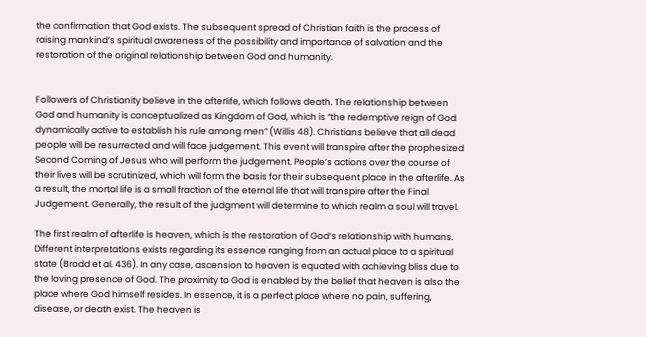the confirmation that God exists. The subsequent spread of Christian faith is the process of raising mankind’s spiritual awareness of the possibility and importance of salvation and the restoration of the original relationship between God and humanity.


Followers of Christianity believe in the afterlife, which follows death. The relationship between God and humanity is conceptualized as Kingdom of God, which is “the redemptive reign of God dynamically active to establish his rule among men” (Willis 48). Christians believe that all dead people will be resurrected and will face judgement. This event will transpire after the prophesized Second Coming of Jesus who will perform the judgement. People’s actions over the course of their lives will be scrutinized, which will form the basis for their subsequent place in the afterlife. As a result, the mortal life is a small fraction of the eternal life that will transpire after the Final Judgement. Generally, the result of the judgment will determine to which realm a soul will travel.

The first realm of afterlife is heaven, which is the restoration of God’s relationship with humans. Different interpretations exists regarding its essence ranging from an actual place to a spiritual state (Brodd et al. 436). In any case, ascension to heaven is equated with achieving bliss due to the loving presence of God. The proximity to God is enabled by the belief that heaven is also the place where God himself resides. In essence, it is a perfect place where no pain, suffering, disease, or death exist. The heaven is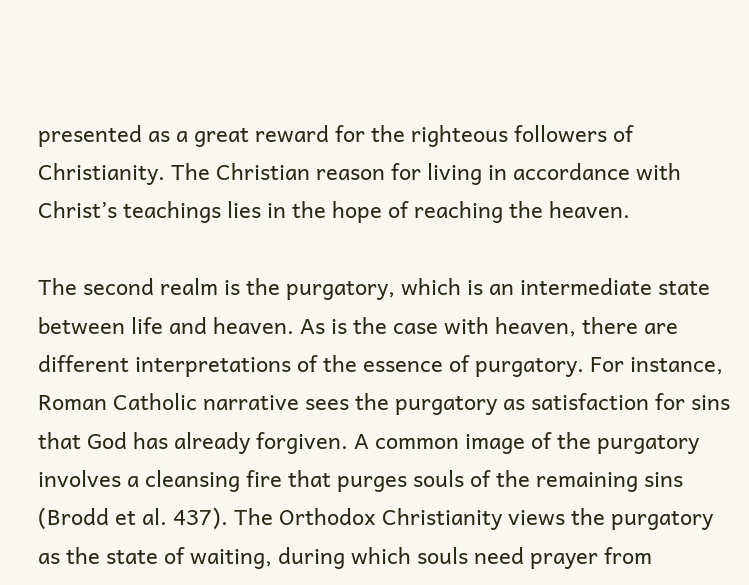presented as a great reward for the righteous followers of Christianity. The Christian reason for living in accordance with Christ’s teachings lies in the hope of reaching the heaven.

The second realm is the purgatory, which is an intermediate state between life and heaven. As is the case with heaven, there are different interpretations of the essence of purgatory. For instance, Roman Catholic narrative sees the purgatory as satisfaction for sins that God has already forgiven. A common image of the purgatory involves a cleansing fire that purges souls of the remaining sins (Brodd et al. 437). The Orthodox Christianity views the purgatory as the state of waiting, during which souls need prayer from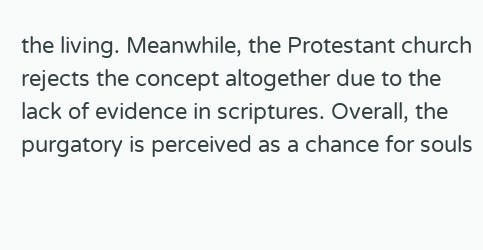the living. Meanwhile, the Protestant church rejects the concept altogether due to the lack of evidence in scriptures. Overall, the purgatory is perceived as a chance for souls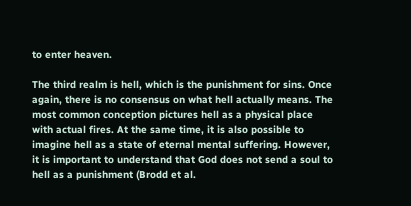to enter heaven.

The third realm is hell, which is the punishment for sins. Once again, there is no consensus on what hell actually means. The most common conception pictures hell as a physical place with actual fires. At the same time, it is also possible to imagine hell as a state of eternal mental suffering. However, it is important to understand that God does not send a soul to hell as a punishment (Brodd et al.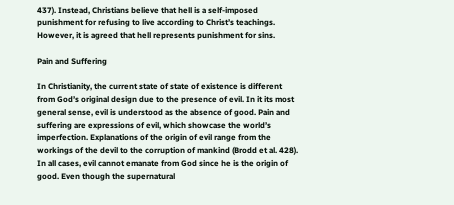437). Instead, Christians believe that hell is a self-imposed punishment for refusing to live according to Christ’s teachings. However, it is agreed that hell represents punishment for sins.

Pain and Suffering

In Christianity, the current state of state of existence is different from God’s original design due to the presence of evil. In it its most general sense, evil is understood as the absence of good. Pain and suffering are expressions of evil, which showcase the world’s imperfection. Explanations of the origin of evil range from the workings of the devil to the corruption of mankind (Brodd et al. 428). In all cases, evil cannot emanate from God since he is the origin of good. Even though the supernatural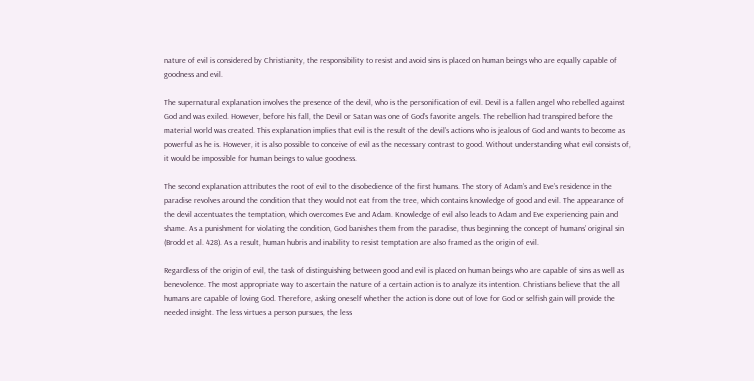nature of evil is considered by Christianity, the responsibility to resist and avoid sins is placed on human beings who are equally capable of goodness and evil.

The supernatural explanation involves the presence of the devil, who is the personification of evil. Devil is a fallen angel who rebelled against God and was exiled. However, before his fall, the Devil or Satan was one of God’s favorite angels. The rebellion had transpired before the material world was created. This explanation implies that evil is the result of the devil’s actions who is jealous of God and wants to become as powerful as he is. However, it is also possible to conceive of evil as the necessary contrast to good. Without understanding what evil consists of, it would be impossible for human beings to value goodness.

The second explanation attributes the root of evil to the disobedience of the first humans. The story of Adam’s and Eve’s residence in the paradise revolves around the condition that they would not eat from the tree, which contains knowledge of good and evil. The appearance of the devil accentuates the temptation, which overcomes Eve and Adam. Knowledge of evil also leads to Adam and Eve experiencing pain and shame. As a punishment for violating the condition, God banishes them from the paradise, thus beginning the concept of humans’ original sin (Brodd et al. 428). As a result, human hubris and inability to resist temptation are also framed as the origin of evil.

Regardless of the origin of evil, the task of distinguishing between good and evil is placed on human beings who are capable of sins as well as benevolence. The most appropriate way to ascertain the nature of a certain action is to analyze its intention. Christians believe that the all humans are capable of loving God. Therefore, asking oneself whether the action is done out of love for God or selfish gain will provide the needed insight. The less virtues a person pursues, the less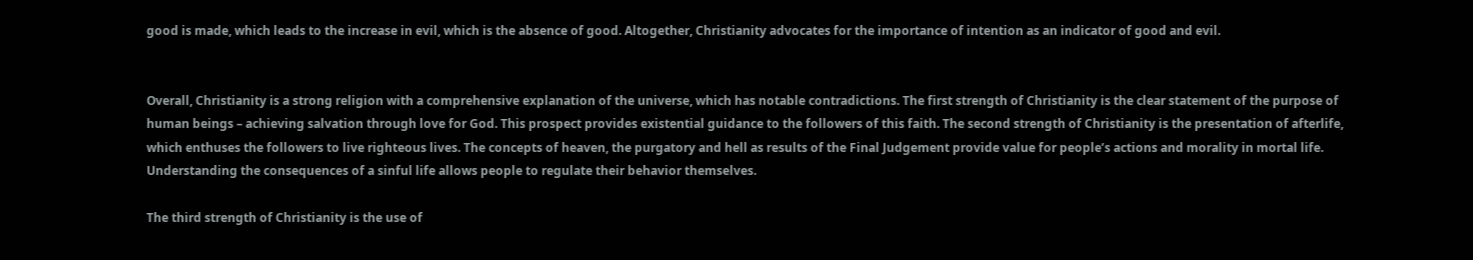good is made, which leads to the increase in evil, which is the absence of good. Altogether, Christianity advocates for the importance of intention as an indicator of good and evil.


Overall, Christianity is a strong religion with a comprehensive explanation of the universe, which has notable contradictions. The first strength of Christianity is the clear statement of the purpose of human beings – achieving salvation through love for God. This prospect provides existential guidance to the followers of this faith. The second strength of Christianity is the presentation of afterlife, which enthuses the followers to live righteous lives. The concepts of heaven, the purgatory and hell as results of the Final Judgement provide value for people’s actions and morality in mortal life. Understanding the consequences of a sinful life allows people to regulate their behavior themselves.

The third strength of Christianity is the use of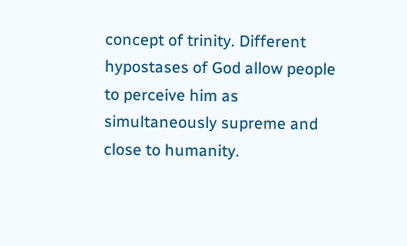concept of trinity. Different hypostases of God allow people to perceive him as simultaneously supreme and close to humanity.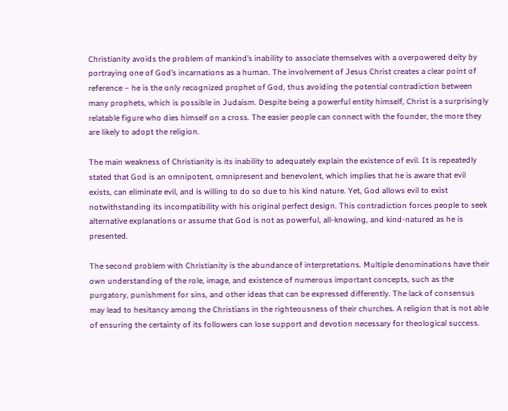Christianity avoids the problem of mankind’s inability to associate themselves with a overpowered deity by portraying one of God’s incarnations as a human. The involvement of Jesus Christ creates a clear point of reference – he is the only recognized prophet of God, thus avoiding the potential contradiction between many prophets, which is possible in Judaism. Despite being a powerful entity himself, Christ is a surprisingly relatable figure who dies himself on a cross. The easier people can connect with the founder, the more they are likely to adopt the religion.

The main weakness of Christianity is its inability to adequately explain the existence of evil. It is repeatedly stated that God is an omnipotent, omnipresent and benevolent, which implies that he is aware that evil exists, can eliminate evil, and is willing to do so due to his kind nature. Yet, God allows evil to exist notwithstanding its incompatibility with his original perfect design. This contradiction forces people to seek alternative explanations or assume that God is not as powerful, all-knowing, and kind-natured as he is presented.

The second problem with Christianity is the abundance of interpretations. Multiple denominations have their own understanding of the role, image, and existence of numerous important concepts, such as the purgatory, punishment for sins, and other ideas that can be expressed differently. The lack of consensus may lead to hesitancy among the Christians in the righteousness of their churches. A religion that is not able of ensuring the certainty of its followers can lose support and devotion necessary for theological success.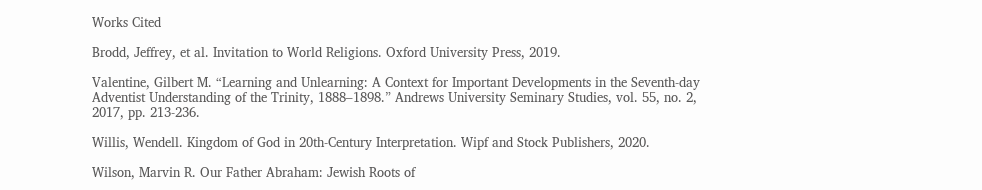Works Cited

Brodd, Jeffrey, et al. Invitation to World Religions. Oxford University Press, 2019.

Valentine, Gilbert M. “Learning and Unlearning: A Context for Important Developments in the Seventh-day Adventist Understanding of the Trinity, 1888–1898.” Andrews University Seminary Studies, vol. 55, no. 2, 2017, pp. 213-236.

Willis, Wendell. Kingdom of God in 20th-Century Interpretation. Wipf and Stock Publishers, 2020.

Wilson, Marvin R. Our Father Abraham: Jewish Roots of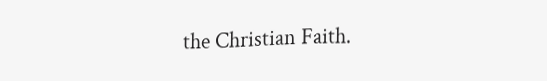the Christian Faith.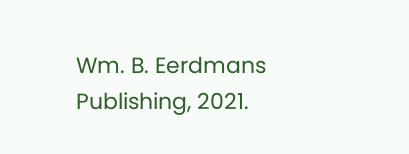Wm. B. Eerdmans Publishing, 2021.